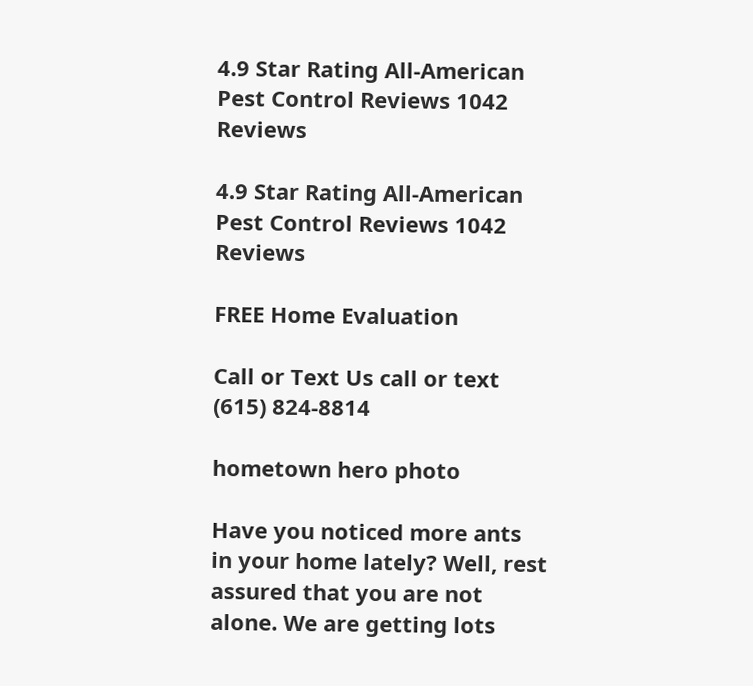4.9 Star Rating All-American Pest Control Reviews 1042 Reviews

4.9 Star Rating All-American Pest Control Reviews 1042 Reviews

FREE Home Evaluation

Call or Text Us call or text (615) 824-8814

hometown hero photo

Have you noticed more ants in your home lately? Well, rest assured that you are not alone. We are getting lots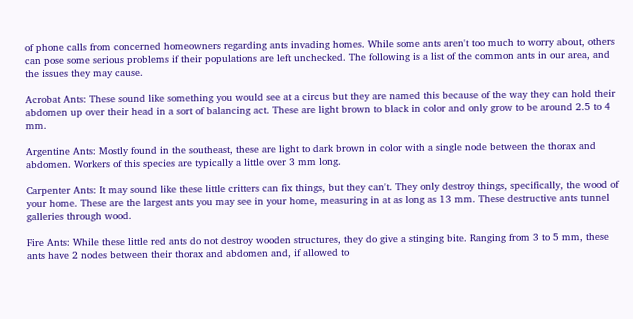of phone calls from concerned homeowners regarding ants invading homes. While some ants aren't too much to worry about, others can pose some serious problems if their populations are left unchecked. The following is a list of the common ants in our area, and the issues they may cause.

Acrobat Ants: These sound like something you would see at a circus but they are named this because of the way they can hold their abdomen up over their head in a sort of balancing act. These are light brown to black in color and only grow to be around 2.5 to 4 mm.

Argentine Ants: Mostly found in the southeast, these are light to dark brown in color with a single node between the thorax and abdomen. Workers of this species are typically a little over 3 mm long.

Carpenter Ants: It may sound like these little critters can fix things, but they can't. They only destroy things, specifically, the wood of your home. These are the largest ants you may see in your home, measuring in at as long as 13 mm. These destructive ants tunnel galleries through wood.

Fire Ants: While these little red ants do not destroy wooden structures, they do give a stinging bite. Ranging from 3 to 5 mm, these ants have 2 nodes between their thorax and abdomen and, if allowed to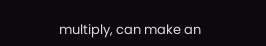multiply, can make an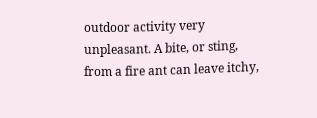outdoor activity very unpleasant. A bite, or sting, from a fire ant can leave itchy,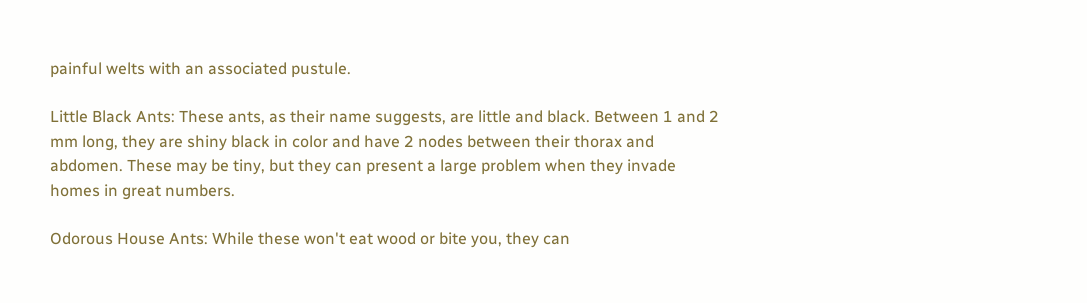painful welts with an associated pustule.

Little Black Ants: These ants, as their name suggests, are little and black. Between 1 and 2 mm long, they are shiny black in color and have 2 nodes between their thorax and abdomen. These may be tiny, but they can present a large problem when they invade homes in great numbers.

Odorous House Ants: While these won't eat wood or bite you, they can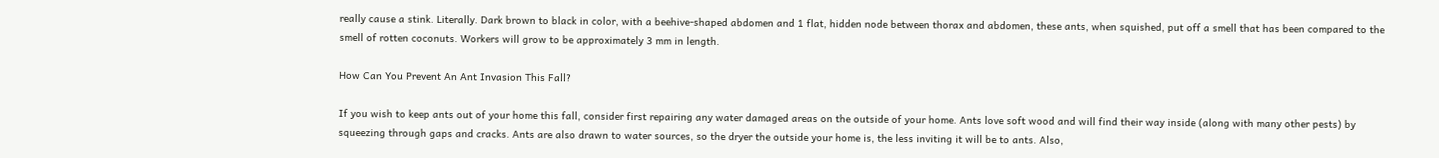really cause a stink. Literally. Dark brown to black in color, with a beehive-shaped abdomen and 1 flat, hidden node between thorax and abdomen, these ants, when squished, put off a smell that has been compared to the smell of rotten coconuts. Workers will grow to be approximately 3 mm in length.

How Can You Prevent An Ant Invasion This Fall?

If you wish to keep ants out of your home this fall, consider first repairing any water damaged areas on the outside of your home. Ants love soft wood and will find their way inside (along with many other pests) by squeezing through gaps and cracks. Ants are also drawn to water sources, so the dryer the outside your home is, the less inviting it will be to ants. Also,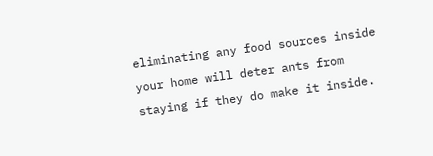eliminating any food sources inside your home will deter ants from staying if they do make it inside.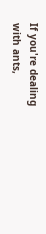If you're dealing with ants,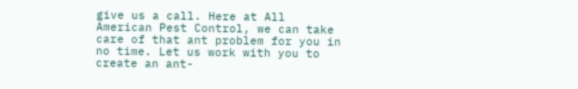give us a call. Here at All American Pest Control, we can take care of that ant problem for you in no time. Let us work with you to create an ant-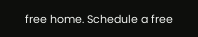free home. Schedule a free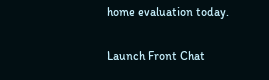home evaluation today.

Launch Front Chat